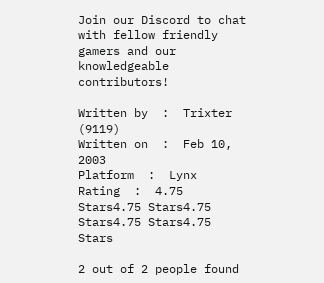Join our Discord to chat with fellow friendly gamers and our knowledgeable contributors!

Written by  :  Trixter (9119)
Written on  :  Feb 10, 2003
Platform  :  Lynx
Rating  :  4.75 Stars4.75 Stars4.75 Stars4.75 Stars4.75 Stars

2 out of 2 people found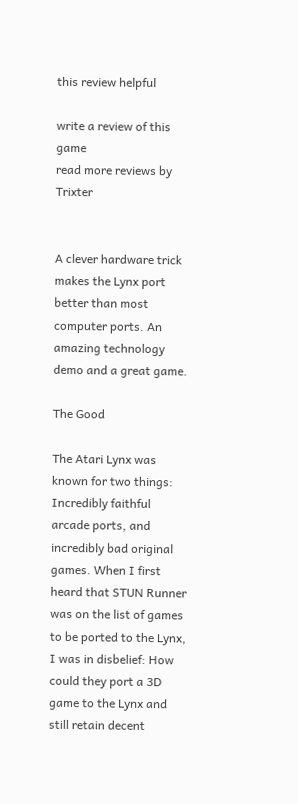this review helpful

write a review of this game
read more reviews by Trixter


A clever hardware trick makes the Lynx port better than most computer ports. An amazing technology demo and a great game.

The Good

The Atari Lynx was known for two things: Incredibly faithful arcade ports, and incredibly bad original games. When I first heard that STUN Runner was on the list of games to be ported to the Lynx, I was in disbelief: How could they port a 3D game to the Lynx and still retain decent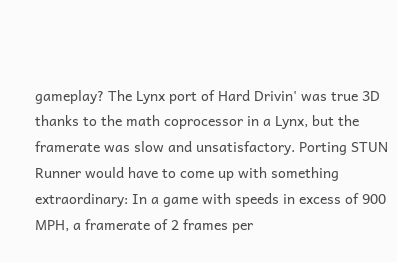gameplay? The Lynx port of Hard Drivin' was true 3D thanks to the math coprocessor in a Lynx, but the framerate was slow and unsatisfactory. Porting STUN Runner would have to come up with something extraordinary: In a game with speeds in excess of 900 MPH, a framerate of 2 frames per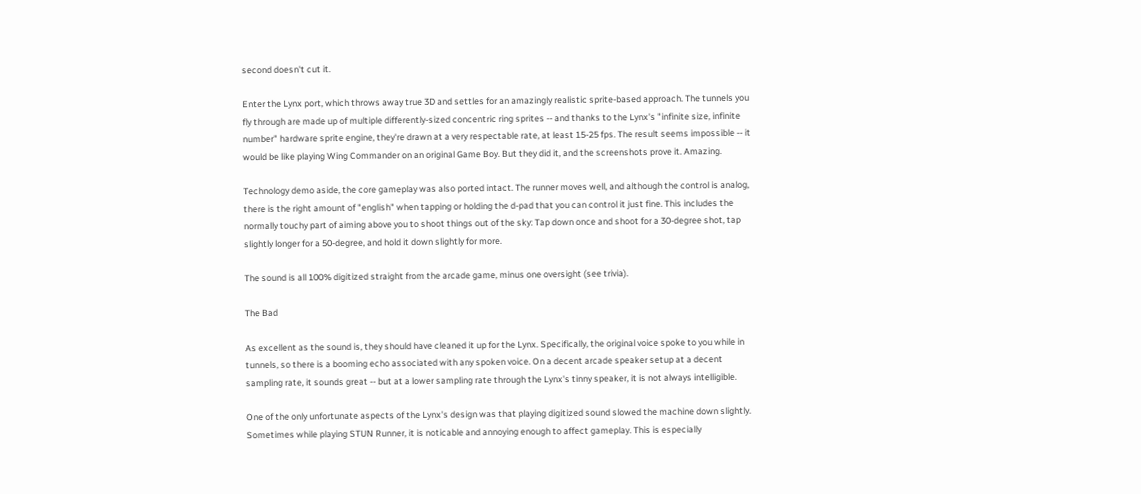second doesn't cut it.

Enter the Lynx port, which throws away true 3D and settles for an amazingly realistic sprite-based approach. The tunnels you fly through are made up of multiple differently-sized concentric ring sprites -- and thanks to the Lynx's "infinite size, infinite number" hardware sprite engine, they're drawn at a very respectable rate, at least 15-25 fps. The result seems impossible -- it would be like playing Wing Commander on an original Game Boy. But they did it, and the screenshots prove it. Amazing.

Technology demo aside, the core gameplay was also ported intact. The runner moves well, and although the control is analog, there is the right amount of "english" when tapping or holding the d-pad that you can control it just fine. This includes the normally touchy part of aiming above you to shoot things out of the sky: Tap down once and shoot for a 30-degree shot, tap slightly longer for a 50-degree, and hold it down slightly for more.

The sound is all 100% digitized straight from the arcade game, minus one oversight (see trivia).

The Bad

As excellent as the sound is, they should have cleaned it up for the Lynx. Specifically, the original voice spoke to you while in tunnels, so there is a booming echo associated with any spoken voice. On a decent arcade speaker setup at a decent sampling rate, it sounds great -- but at a lower sampling rate through the Lynx's tinny speaker, it is not always intelligible.

One of the only unfortunate aspects of the Lynx's design was that playing digitized sound slowed the machine down slightly. Sometimes while playing STUN Runner, it is noticable and annoying enough to affect gameplay. This is especially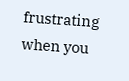frustrating when you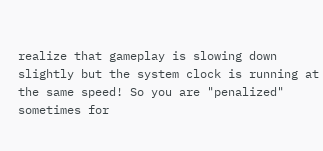realize that gameplay is slowing down slightly but the system clock is running at the same speed! So you are "penalized" sometimes for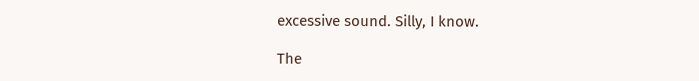excessive sound. Silly, I know.

The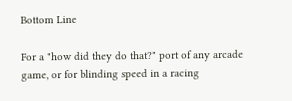Bottom Line

For a "how did they do that?" port of any arcade game, or for blinding speed in a racing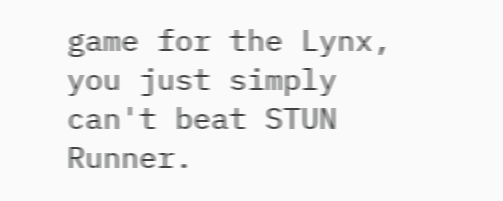game for the Lynx, you just simply can't beat STUN Runner.